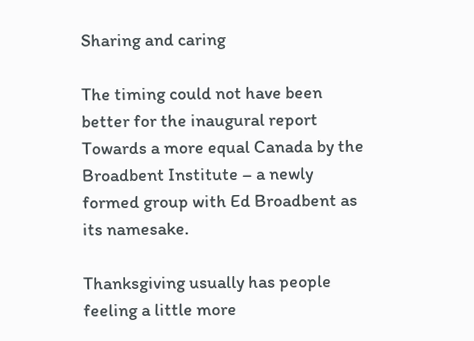Sharing and caring

The timing could not have been better for the inaugural report Towards a more equal Canada by the Broadbent Institute – a newly formed group with Ed Broadbent as its namesake.

Thanksgiving usually has people feeling a little more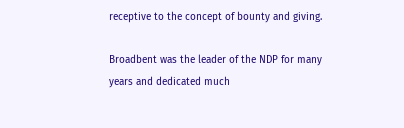receptive to the concept of bounty and giving.

Broadbent was the leader of the NDP for many years and dedicated much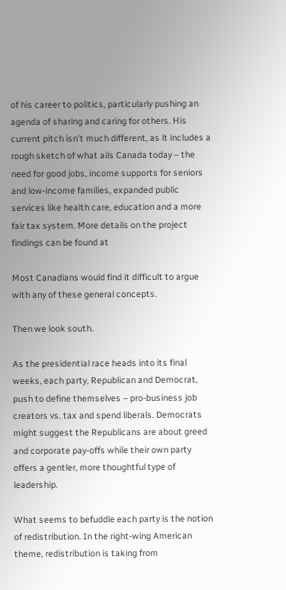of his career to politics, particularly pushing an agenda of sharing and caring for others. His current pitch isn’t much different, as it includes a rough sketch of what ails Canada today – the need for good jobs, income supports for seniors and low-income families, expanded public services like health care, education and a more fair tax system. More details on the project findings can be found at

Most Canadians would find it difficult to argue with any of these general concepts.

Then we look south.

As the presidential race heads into its final weeks, each party, Republican and Democrat, push to define themselves – pro-business job creators vs. tax and spend liberals. Democrats might suggest the Republicans are about greed and corporate pay-offs while their own party offers a gentler, more thoughtful type of leadership.

What seems to befuddle each party is the notion of redistribution. In the right-wing American theme, redistribution is taking from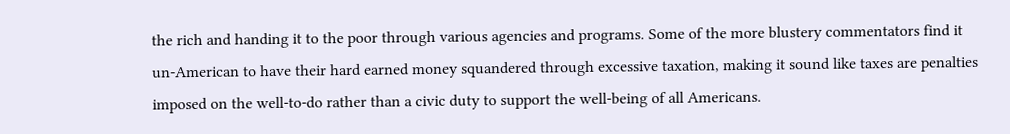the rich and handing it to the poor through various agencies and programs. Some of the more blustery commentators find it un-American to have their hard earned money squandered through excessive taxation, making it sound like taxes are penalties imposed on the well-to-do rather than a civic duty to support the well-being of all Americans.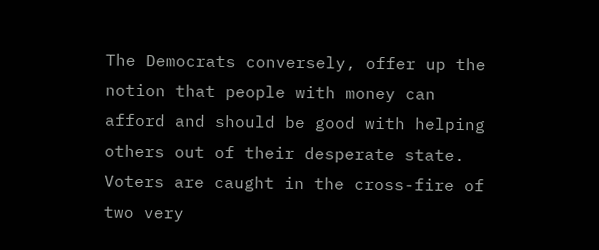The Democrats conversely, offer up the notion that people with money can afford and should be good with helping others out of their desperate state. Voters are caught in the cross-fire of two very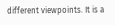different viewpoints. It is a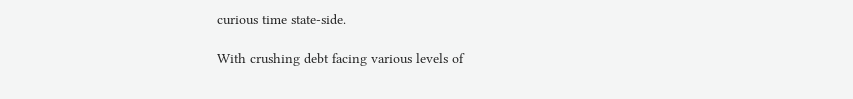curious time state-side.

With crushing debt facing various levels of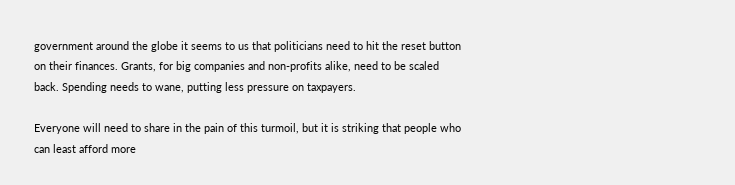government around the globe it seems to us that politicians need to hit the reset button on their finances. Grants, for big companies and non-profits alike, need to be scaled back. Spending needs to wane, putting less pressure on taxpayers.

Everyone will need to share in the pain of this turmoil, but it is striking that people who can least afford more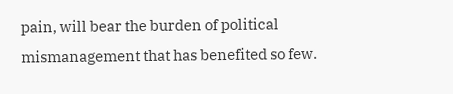pain, will bear the burden of political mismanagement that has benefited so few.